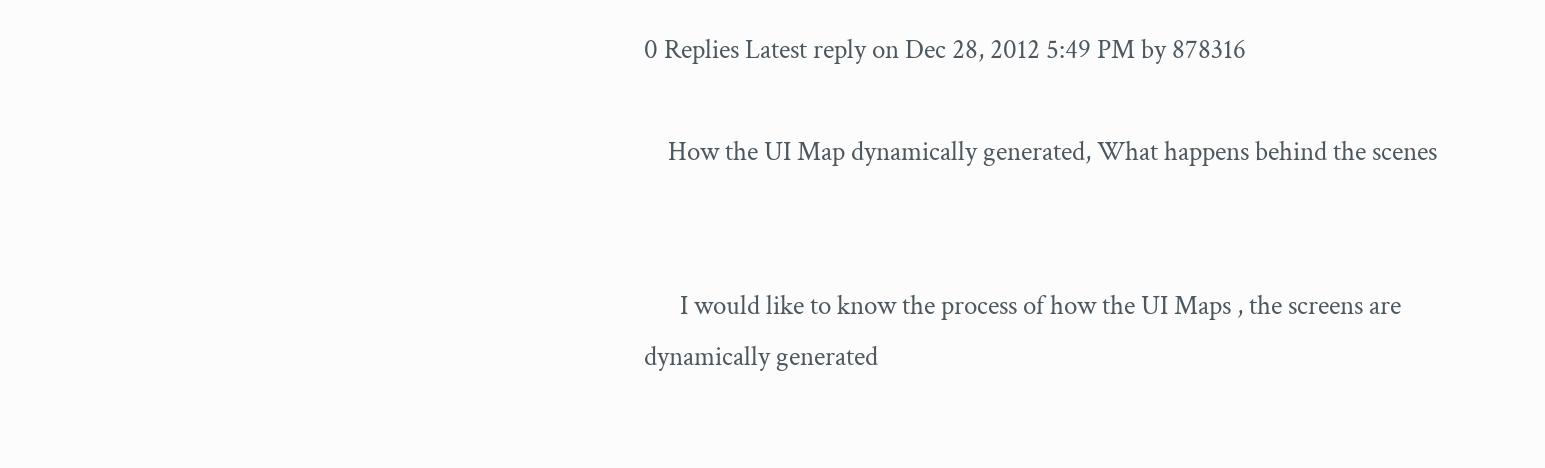0 Replies Latest reply on Dec 28, 2012 5:49 PM by 878316

    How the UI Map dynamically generated, What happens behind the scenes


      I would like to know the process of how the UI Maps , the screens are dynamically generated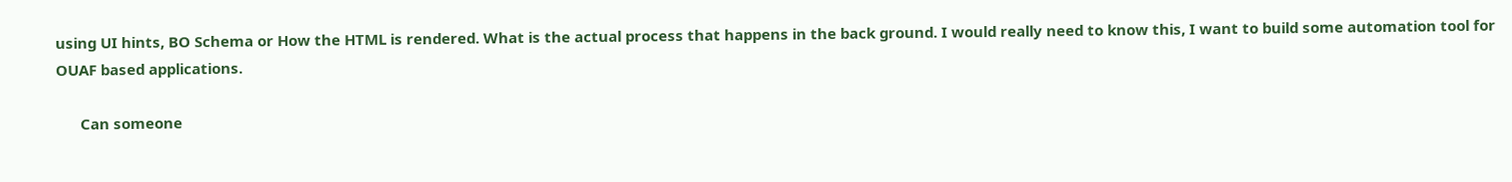using UI hints, BO Schema or How the HTML is rendered. What is the actual process that happens in the back ground. I would really need to know this, I want to build some automation tool for OUAF based applications.

      Can someone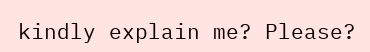kindly explain me? Please?